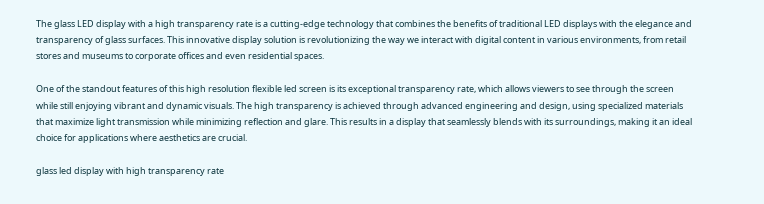The glass LED display with a high transparency rate is a cutting-edge technology that combines the benefits of traditional LED displays with the elegance and transparency of glass surfaces. This innovative display solution is revolutionizing the way we interact with digital content in various environments, from retail stores and museums to corporate offices and even residential spaces.

One of the standout features of this high resolution flexible led screen is its exceptional transparency rate, which allows viewers to see through the screen while still enjoying vibrant and dynamic visuals. The high transparency is achieved through advanced engineering and design, using specialized materials that maximize light transmission while minimizing reflection and glare. This results in a display that seamlessly blends with its surroundings, making it an ideal choice for applications where aesthetics are crucial.

glass led display with high transparency rate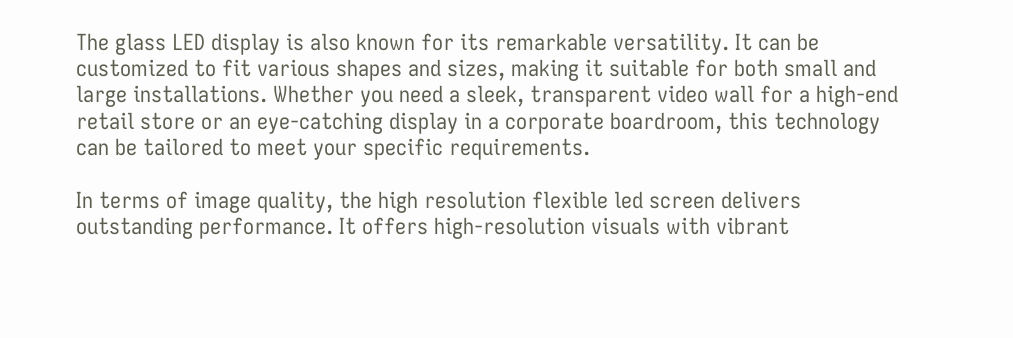The glass LED display is also known for its remarkable versatility. It can be customized to fit various shapes and sizes, making it suitable for both small and large installations. Whether you need a sleek, transparent video wall for a high-end retail store or an eye-catching display in a corporate boardroom, this technology can be tailored to meet your specific requirements.

In terms of image quality, the high resolution flexible led screen delivers outstanding performance. It offers high-resolution visuals with vibrant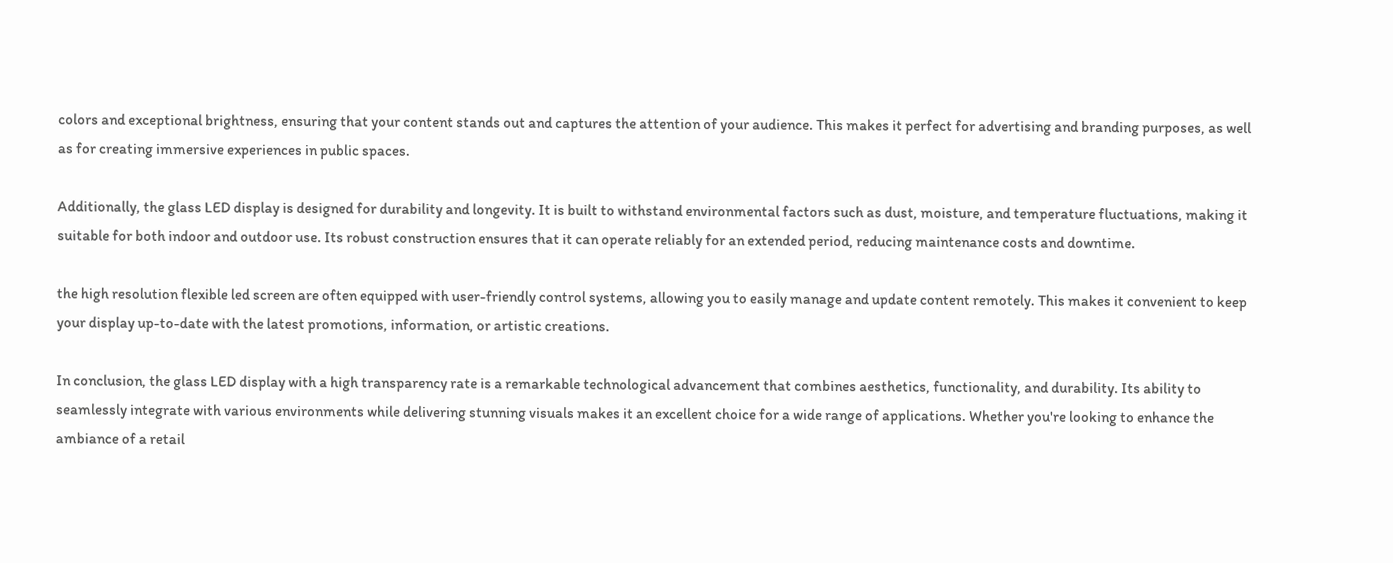colors and exceptional brightness, ensuring that your content stands out and captures the attention of your audience. This makes it perfect for advertising and branding purposes, as well as for creating immersive experiences in public spaces.

Additionally, the glass LED display is designed for durability and longevity. It is built to withstand environmental factors such as dust, moisture, and temperature fluctuations, making it suitable for both indoor and outdoor use. Its robust construction ensures that it can operate reliably for an extended period, reducing maintenance costs and downtime.

the high resolution flexible led screen are often equipped with user-friendly control systems, allowing you to easily manage and update content remotely. This makes it convenient to keep your display up-to-date with the latest promotions, information, or artistic creations.

In conclusion, the glass LED display with a high transparency rate is a remarkable technological advancement that combines aesthetics, functionality, and durability. Its ability to seamlessly integrate with various environments while delivering stunning visuals makes it an excellent choice for a wide range of applications. Whether you're looking to enhance the ambiance of a retail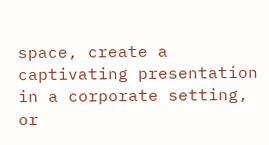space, create a captivating presentation in a corporate setting, or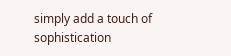simply add a touch of sophistication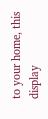to your home, this display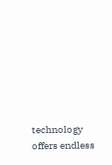technology offers endless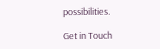possibilities.

Get in Touch